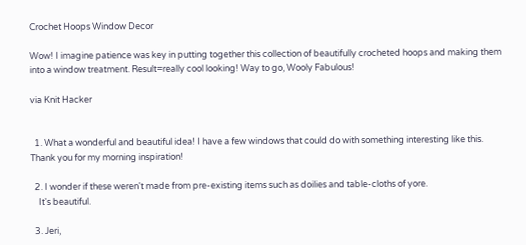Crochet Hoops Window Decor

Wow! I imagine patience was key in putting together this collection of beautifully crocheted hoops and making them into a window treatment. Result=really cool looking! Way to go, Wooly Fabulous!

via Knit Hacker


  1. What a wonderful and beautiful idea! I have a few windows that could do with something interesting like this. Thank you for my morning inspiration!

  2. I wonder if these weren't made from pre-existing items such as doilies and table-cloths of yore.
    It's beautiful.

  3. Jeri,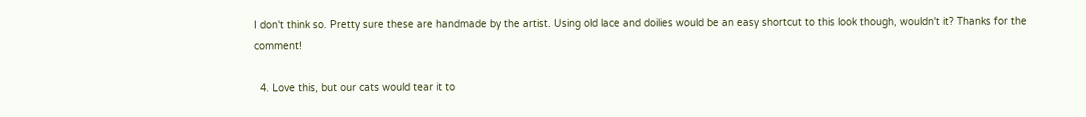I don't think so. Pretty sure these are handmade by the artist. Using old lace and doilies would be an easy shortcut to this look though, wouldn't it? Thanks for the comment!

  4. Love this, but our cats would tear it to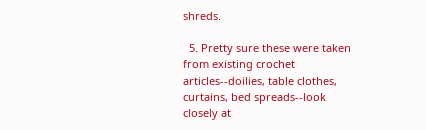shreds.

  5. Pretty sure these were taken from existing crochet articles--doilies, table clothes, curtains, bed spreads--look closely at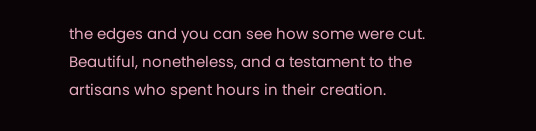the edges and you can see how some were cut. Beautiful, nonetheless, and a testament to the artisans who spent hours in their creation.